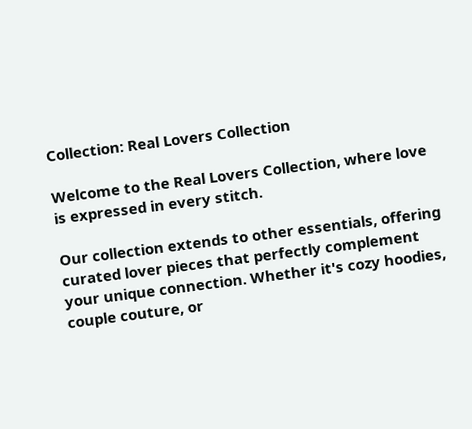Collection: Real Lovers Collection

Welcome to the Real Lovers Collection, where love is expressed in every stitch.

Our collection extends to other essentials, offering curated lover pieces that perfectly complement your unique connection. Whether it's cozy hoodies, couple couture, or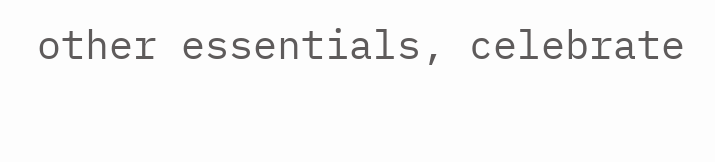other essentials, celebrate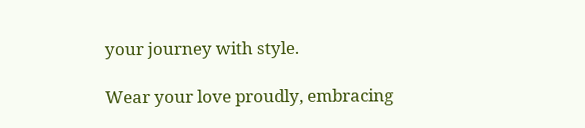your journey with style.

Wear your love proudly, embracing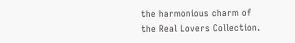the harmonious charm of the Real Lovers Collection.